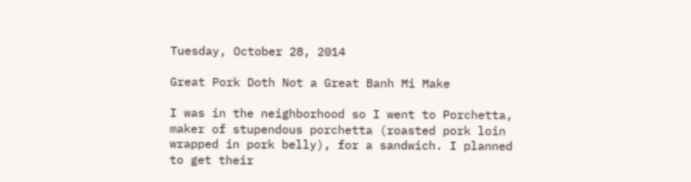Tuesday, October 28, 2014

Great Pork Doth Not a Great Banh Mi Make

I was in the neighborhood so I went to Porchetta, maker of stupendous porchetta (roasted pork loin wrapped in pork belly), for a sandwich. I planned to get their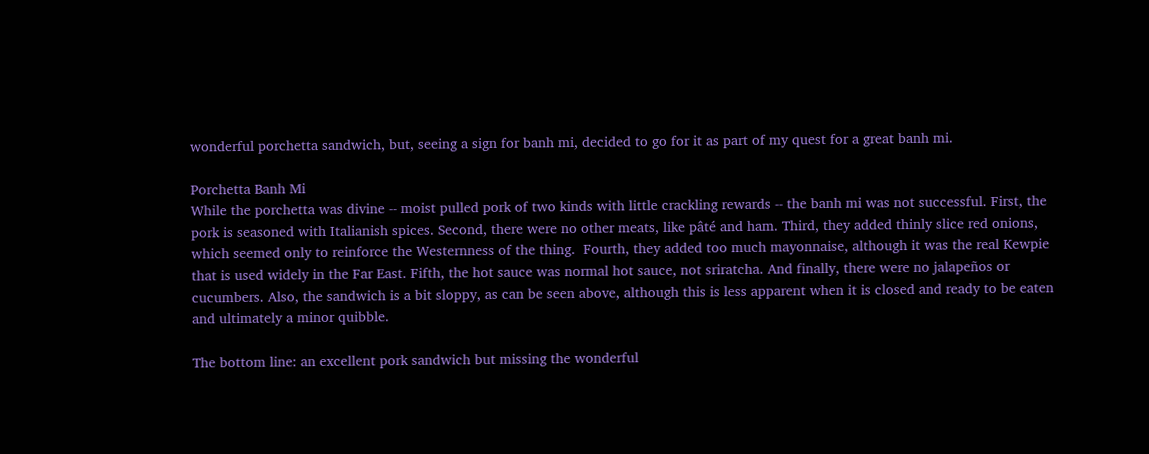wonderful porchetta sandwich, but, seeing a sign for banh mi, decided to go for it as part of my quest for a great banh mi.

Porchetta Banh Mi
While the porchetta was divine -- moist pulled pork of two kinds with little crackling rewards -- the banh mi was not successful. First, the pork is seasoned with Italianish spices. Second, there were no other meats, like pâté and ham. Third, they added thinly slice red onions, which seemed only to reinforce the Westernness of the thing.  Fourth, they added too much mayonnaise, although it was the real Kewpie that is used widely in the Far East. Fifth, the hot sauce was normal hot sauce, not sriratcha. And finally, there were no jalapeños or cucumbers. Also, the sandwich is a bit sloppy, as can be seen above, although this is less apparent when it is closed and ready to be eaten and ultimately a minor quibble.

The bottom line: an excellent pork sandwich but missing the wonderful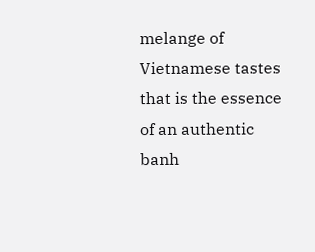melange of Vietnamese tastes that is the essence of an authentic banh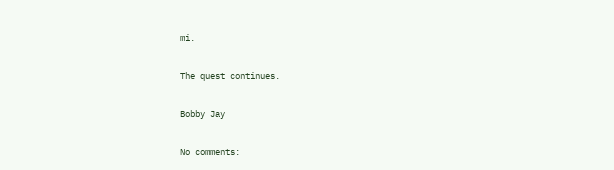mi.

The quest continues.

Bobby Jay

No comments: